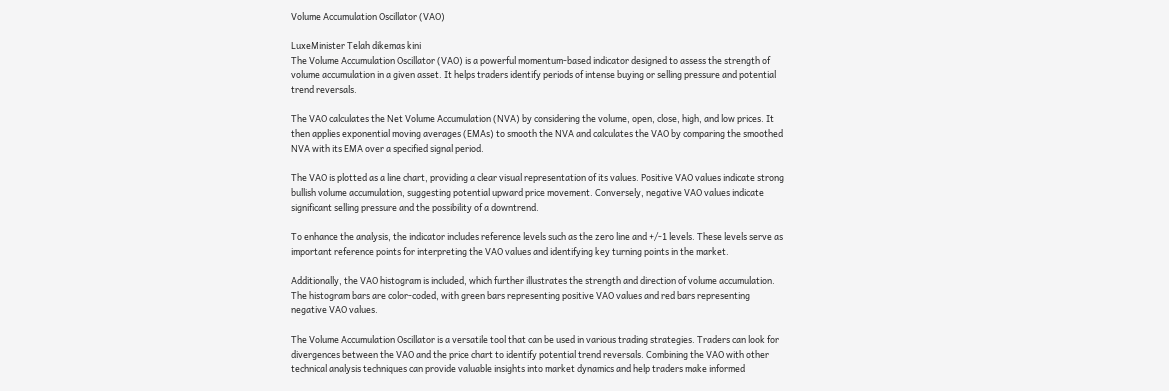Volume Accumulation Oscillator (VAO)

LuxeMinister Telah dikemas kini
The Volume Accumulation Oscillator (VAO) is a powerful momentum-based indicator designed to assess the strength of volume accumulation in a given asset. It helps traders identify periods of intense buying or selling pressure and potential trend reversals.

The VAO calculates the Net Volume Accumulation (NVA) by considering the volume, open, close, high, and low prices. It then applies exponential moving averages (EMAs) to smooth the NVA and calculates the VAO by comparing the smoothed NVA with its EMA over a specified signal period.

The VAO is plotted as a line chart, providing a clear visual representation of its values. Positive VAO values indicate strong bullish volume accumulation, suggesting potential upward price movement. Conversely, negative VAO values indicate significant selling pressure and the possibility of a downtrend.

To enhance the analysis, the indicator includes reference levels such as the zero line and +/-1 levels. These levels serve as important reference points for interpreting the VAO values and identifying key turning points in the market.

Additionally, the VAO histogram is included, which further illustrates the strength and direction of volume accumulation. The histogram bars are color-coded, with green bars representing positive VAO values and red bars representing negative VAO values.

The Volume Accumulation Oscillator is a versatile tool that can be used in various trading strategies. Traders can look for divergences between the VAO and the price chart to identify potential trend reversals. Combining the VAO with other technical analysis techniques can provide valuable insights into market dynamics and help traders make informed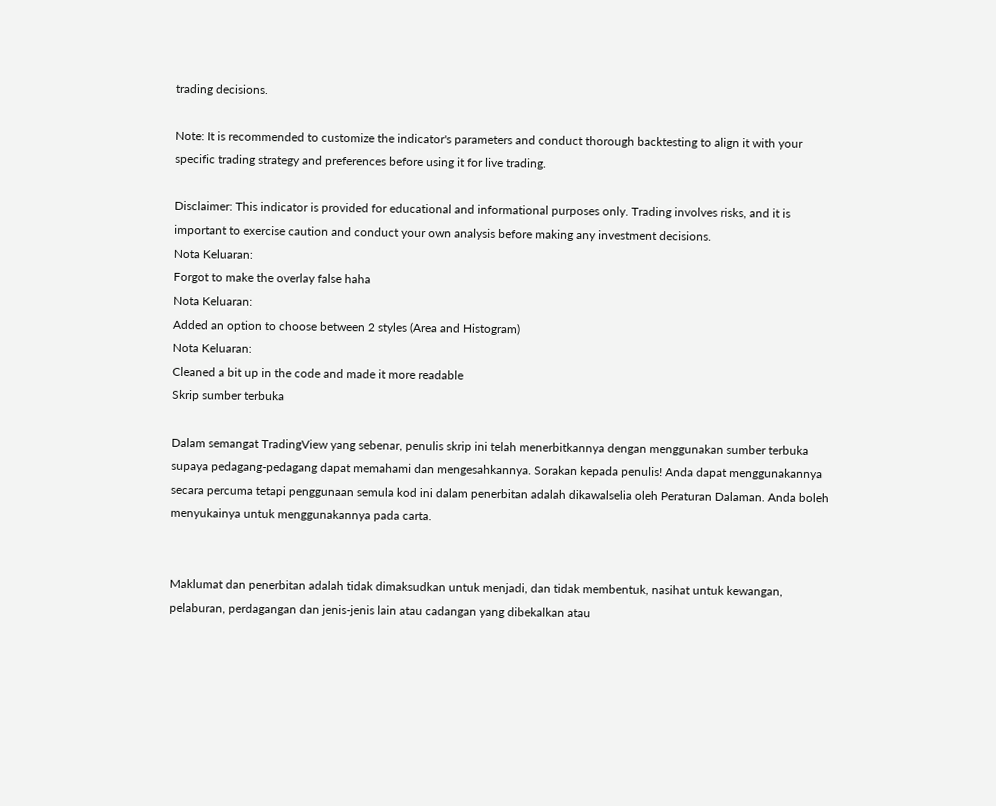trading decisions.

Note: It is recommended to customize the indicator's parameters and conduct thorough backtesting to align it with your specific trading strategy and preferences before using it for live trading.

Disclaimer: This indicator is provided for educational and informational purposes only. Trading involves risks, and it is important to exercise caution and conduct your own analysis before making any investment decisions.
Nota Keluaran:
Forgot to make the overlay false haha
Nota Keluaran:
Added an option to choose between 2 styles (Area and Histogram)
Nota Keluaran:
Cleaned a bit up in the code and made it more readable
Skrip sumber terbuka

Dalam semangat TradingView yang sebenar, penulis skrip ini telah menerbitkannya dengan menggunakan sumber terbuka supaya pedagang-pedagang dapat memahami dan mengesahkannya. Sorakan kepada penulis! Anda dapat menggunakannya secara percuma tetapi penggunaan semula kod ini dalam penerbitan adalah dikawalselia oleh Peraturan Dalaman. Anda boleh menyukainya untuk menggunakannya pada carta.


Maklumat dan penerbitan adalah tidak dimaksudkan untuk menjadi, dan tidak membentuk, nasihat untuk kewangan, pelaburan, perdagangan dan jenis-jenis lain atau cadangan yang dibekalkan atau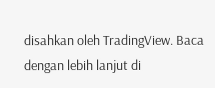disahkan oleh TradingView. Baca dengan lebih lanjut di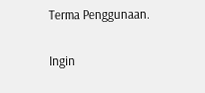Terma Penggunaan.

Ingin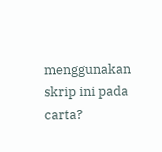menggunakan skrip ini pada carta?